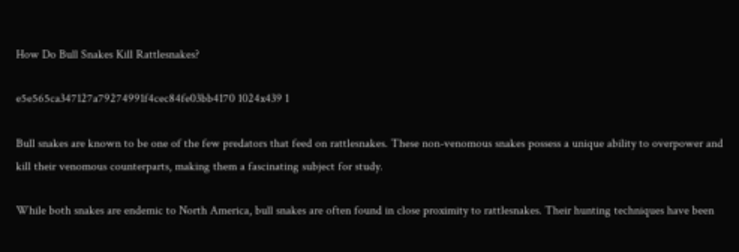How Do Bull Snakes Kill Rattlesnakes?

e5e565ca347127a79274991f4cec84fe03bb4170 1024x439 1

Bull snakes are known to be one of the few predators that feed on rattlesnakes. These non-venomous snakes possess a unique ability to overpower and kill their venomous counterparts, making them a fascinating subject for study.

While both snakes are endemic to North America, bull snakes are often found in close proximity to rattlesnakes. Their hunting techniques have been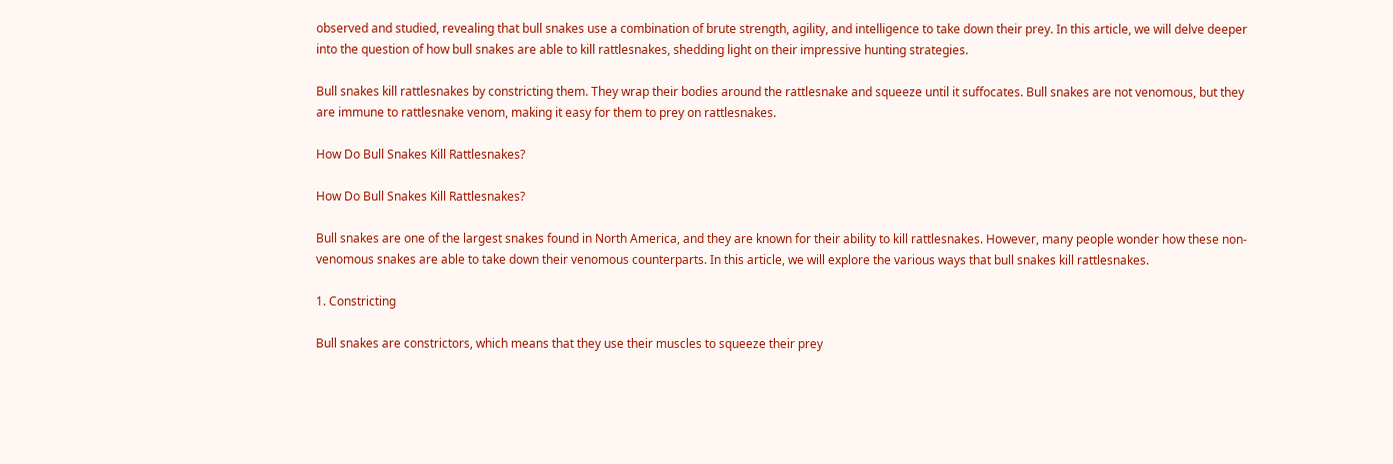observed and studied, revealing that bull snakes use a combination of brute strength, agility, and intelligence to take down their prey. In this article, we will delve deeper into the question of how bull snakes are able to kill rattlesnakes, shedding light on their impressive hunting strategies.

Bull snakes kill rattlesnakes by constricting them. They wrap their bodies around the rattlesnake and squeeze until it suffocates. Bull snakes are not venomous, but they are immune to rattlesnake venom, making it easy for them to prey on rattlesnakes.

How Do Bull Snakes Kill Rattlesnakes?

How Do Bull Snakes Kill Rattlesnakes?

Bull snakes are one of the largest snakes found in North America, and they are known for their ability to kill rattlesnakes. However, many people wonder how these non-venomous snakes are able to take down their venomous counterparts. In this article, we will explore the various ways that bull snakes kill rattlesnakes.

1. Constricting

Bull snakes are constrictors, which means that they use their muscles to squeeze their prey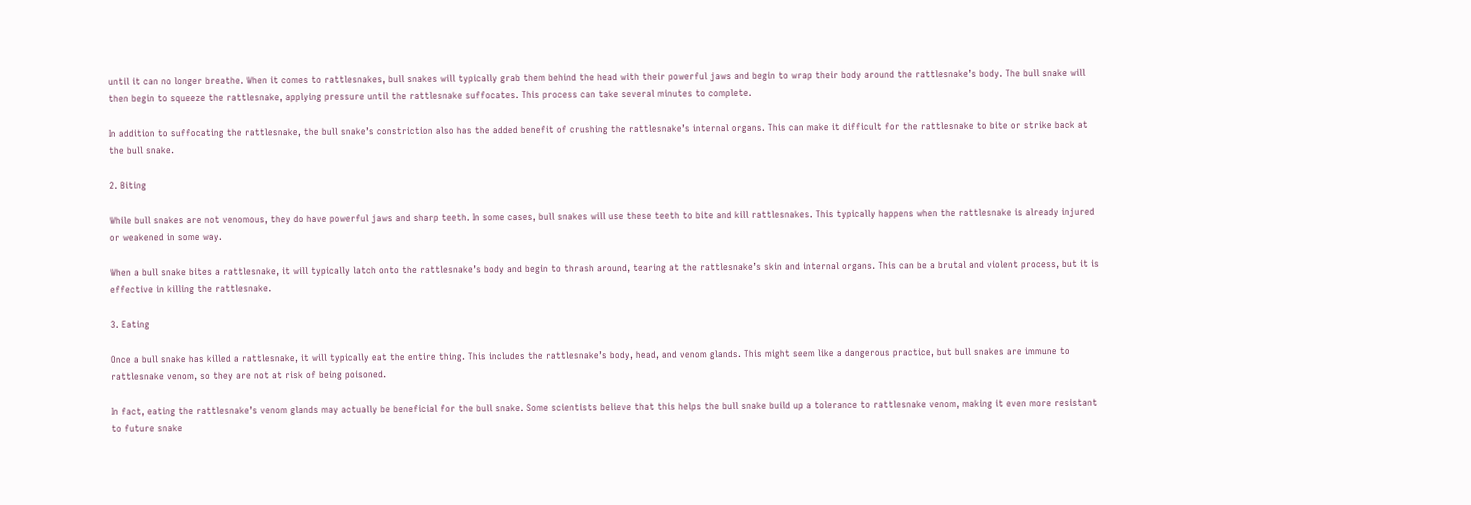until it can no longer breathe. When it comes to rattlesnakes, bull snakes will typically grab them behind the head with their powerful jaws and begin to wrap their body around the rattlesnake’s body. The bull snake will then begin to squeeze the rattlesnake, applying pressure until the rattlesnake suffocates. This process can take several minutes to complete.

In addition to suffocating the rattlesnake, the bull snake’s constriction also has the added benefit of crushing the rattlesnake’s internal organs. This can make it difficult for the rattlesnake to bite or strike back at the bull snake.

2. Biting

While bull snakes are not venomous, they do have powerful jaws and sharp teeth. In some cases, bull snakes will use these teeth to bite and kill rattlesnakes. This typically happens when the rattlesnake is already injured or weakened in some way.

When a bull snake bites a rattlesnake, it will typically latch onto the rattlesnake’s body and begin to thrash around, tearing at the rattlesnake’s skin and internal organs. This can be a brutal and violent process, but it is effective in killing the rattlesnake.

3. Eating

Once a bull snake has killed a rattlesnake, it will typically eat the entire thing. This includes the rattlesnake’s body, head, and venom glands. This might seem like a dangerous practice, but bull snakes are immune to rattlesnake venom, so they are not at risk of being poisoned.

In fact, eating the rattlesnake’s venom glands may actually be beneficial for the bull snake. Some scientists believe that this helps the bull snake build up a tolerance to rattlesnake venom, making it even more resistant to future snake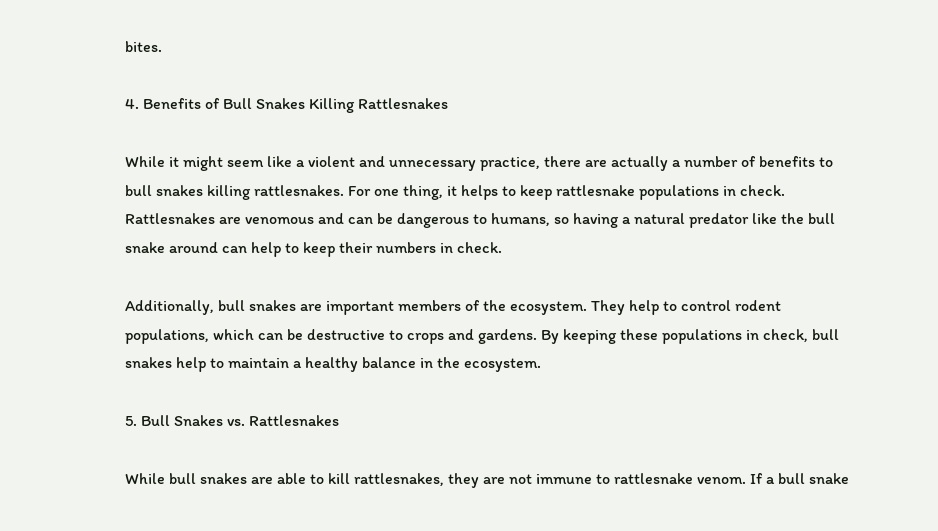bites.

4. Benefits of Bull Snakes Killing Rattlesnakes

While it might seem like a violent and unnecessary practice, there are actually a number of benefits to bull snakes killing rattlesnakes. For one thing, it helps to keep rattlesnake populations in check. Rattlesnakes are venomous and can be dangerous to humans, so having a natural predator like the bull snake around can help to keep their numbers in check.

Additionally, bull snakes are important members of the ecosystem. They help to control rodent populations, which can be destructive to crops and gardens. By keeping these populations in check, bull snakes help to maintain a healthy balance in the ecosystem.

5. Bull Snakes vs. Rattlesnakes

While bull snakes are able to kill rattlesnakes, they are not immune to rattlesnake venom. If a bull snake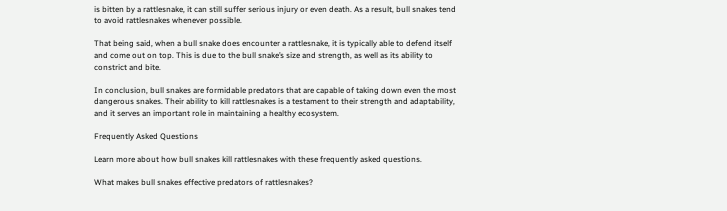is bitten by a rattlesnake, it can still suffer serious injury or even death. As a result, bull snakes tend to avoid rattlesnakes whenever possible.

That being said, when a bull snake does encounter a rattlesnake, it is typically able to defend itself and come out on top. This is due to the bull snake’s size and strength, as well as its ability to constrict and bite.

In conclusion, bull snakes are formidable predators that are capable of taking down even the most dangerous snakes. Their ability to kill rattlesnakes is a testament to their strength and adaptability, and it serves an important role in maintaining a healthy ecosystem.

Frequently Asked Questions

Learn more about how bull snakes kill rattlesnakes with these frequently asked questions.

What makes bull snakes effective predators of rattlesnakes?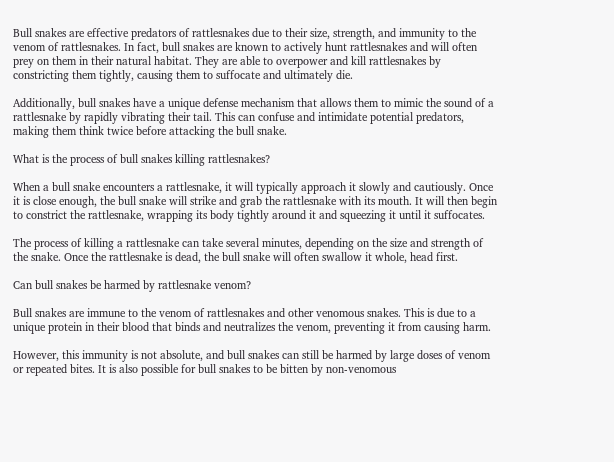Bull snakes are effective predators of rattlesnakes due to their size, strength, and immunity to the venom of rattlesnakes. In fact, bull snakes are known to actively hunt rattlesnakes and will often prey on them in their natural habitat. They are able to overpower and kill rattlesnakes by constricting them tightly, causing them to suffocate and ultimately die.

Additionally, bull snakes have a unique defense mechanism that allows them to mimic the sound of a rattlesnake by rapidly vibrating their tail. This can confuse and intimidate potential predators, making them think twice before attacking the bull snake.

What is the process of bull snakes killing rattlesnakes?

When a bull snake encounters a rattlesnake, it will typically approach it slowly and cautiously. Once it is close enough, the bull snake will strike and grab the rattlesnake with its mouth. It will then begin to constrict the rattlesnake, wrapping its body tightly around it and squeezing it until it suffocates.

The process of killing a rattlesnake can take several minutes, depending on the size and strength of the snake. Once the rattlesnake is dead, the bull snake will often swallow it whole, head first.

Can bull snakes be harmed by rattlesnake venom?

Bull snakes are immune to the venom of rattlesnakes and other venomous snakes. This is due to a unique protein in their blood that binds and neutralizes the venom, preventing it from causing harm.

However, this immunity is not absolute, and bull snakes can still be harmed by large doses of venom or repeated bites. It is also possible for bull snakes to be bitten by non-venomous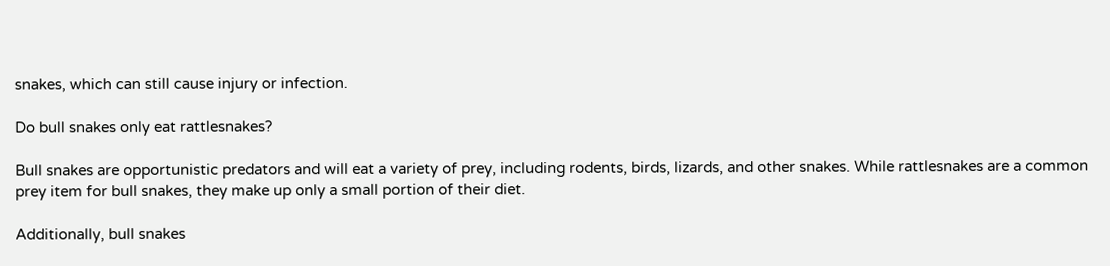snakes, which can still cause injury or infection.

Do bull snakes only eat rattlesnakes?

Bull snakes are opportunistic predators and will eat a variety of prey, including rodents, birds, lizards, and other snakes. While rattlesnakes are a common prey item for bull snakes, they make up only a small portion of their diet.

Additionally, bull snakes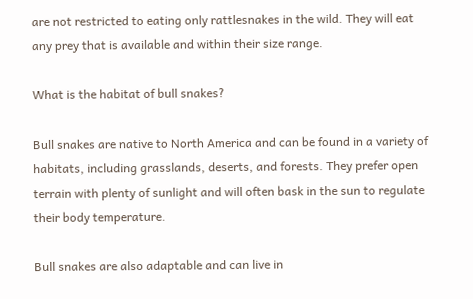are not restricted to eating only rattlesnakes in the wild. They will eat any prey that is available and within their size range.

What is the habitat of bull snakes?

Bull snakes are native to North America and can be found in a variety of habitats, including grasslands, deserts, and forests. They prefer open terrain with plenty of sunlight and will often bask in the sun to regulate their body temperature.

Bull snakes are also adaptable and can live in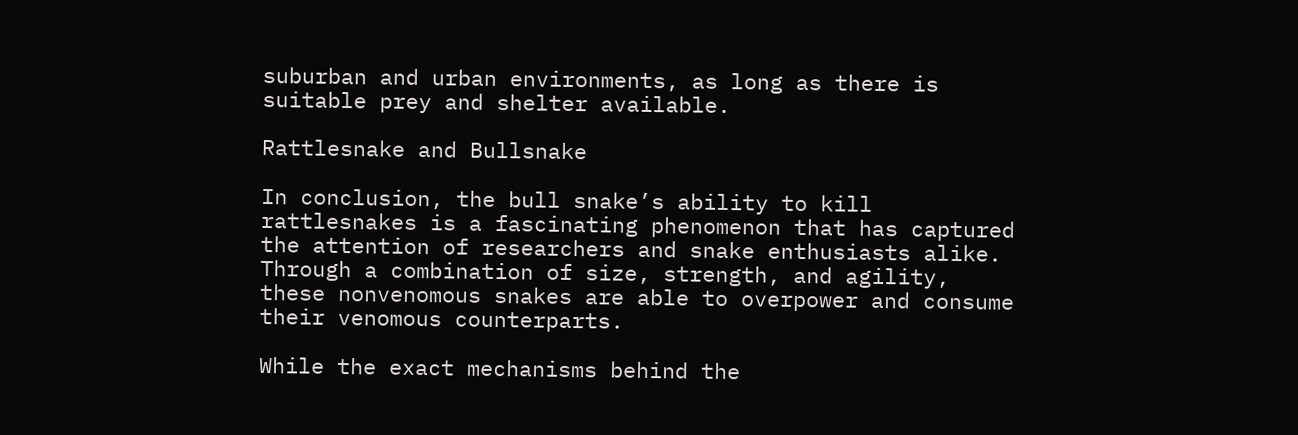suburban and urban environments, as long as there is suitable prey and shelter available.

Rattlesnake and Bullsnake

In conclusion, the bull snake’s ability to kill rattlesnakes is a fascinating phenomenon that has captured the attention of researchers and snake enthusiasts alike. Through a combination of size, strength, and agility, these nonvenomous snakes are able to overpower and consume their venomous counterparts.

While the exact mechanisms behind the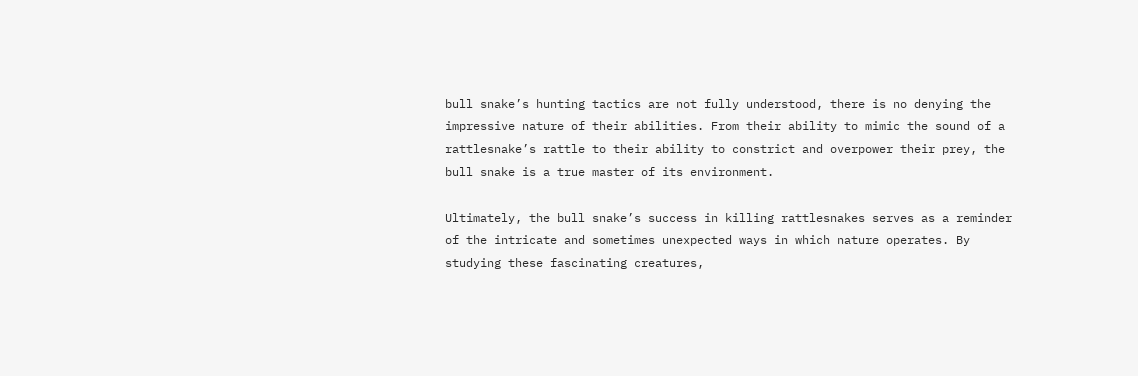bull snake’s hunting tactics are not fully understood, there is no denying the impressive nature of their abilities. From their ability to mimic the sound of a rattlesnake’s rattle to their ability to constrict and overpower their prey, the bull snake is a true master of its environment.

Ultimately, the bull snake’s success in killing rattlesnakes serves as a reminder of the intricate and sometimes unexpected ways in which nature operates. By studying these fascinating creatures,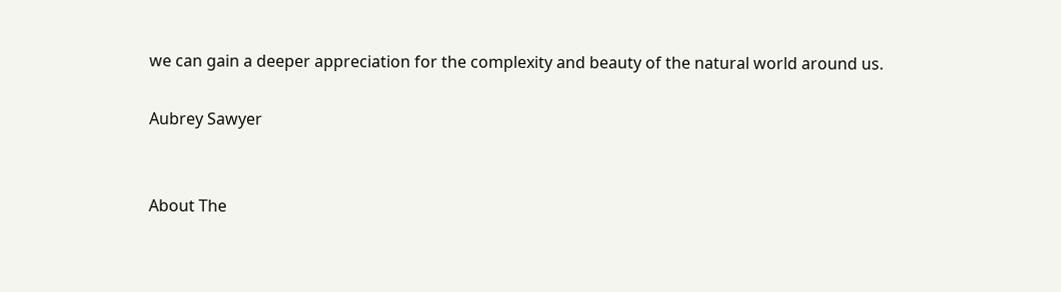we can gain a deeper appreciation for the complexity and beauty of the natural world around us.

Aubrey Sawyer


About The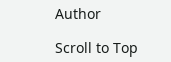Author

Scroll to Top